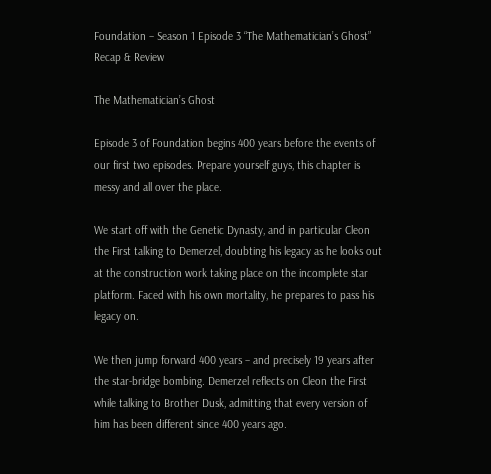Foundation – Season 1 Episode 3 “The Mathematician’s Ghost” Recap & Review

The Mathematician’s Ghost

Episode 3 of Foundation begins 400 years before the events of our first two episodes. Prepare yourself guys, this chapter is messy and all over the place.

We start off with the Genetic Dynasty, and in particular Cleon the First talking to Demerzel, doubting his legacy as he looks out at the construction work taking place on the incomplete star platform. Faced with his own mortality, he prepares to pass his legacy on.

We then jump forward 400 years – and precisely 19 years after the star-bridge bombing. Demerzel reflects on Cleon the First while talking to Brother Dusk, admitting that every version of him has been different since 400 years ago.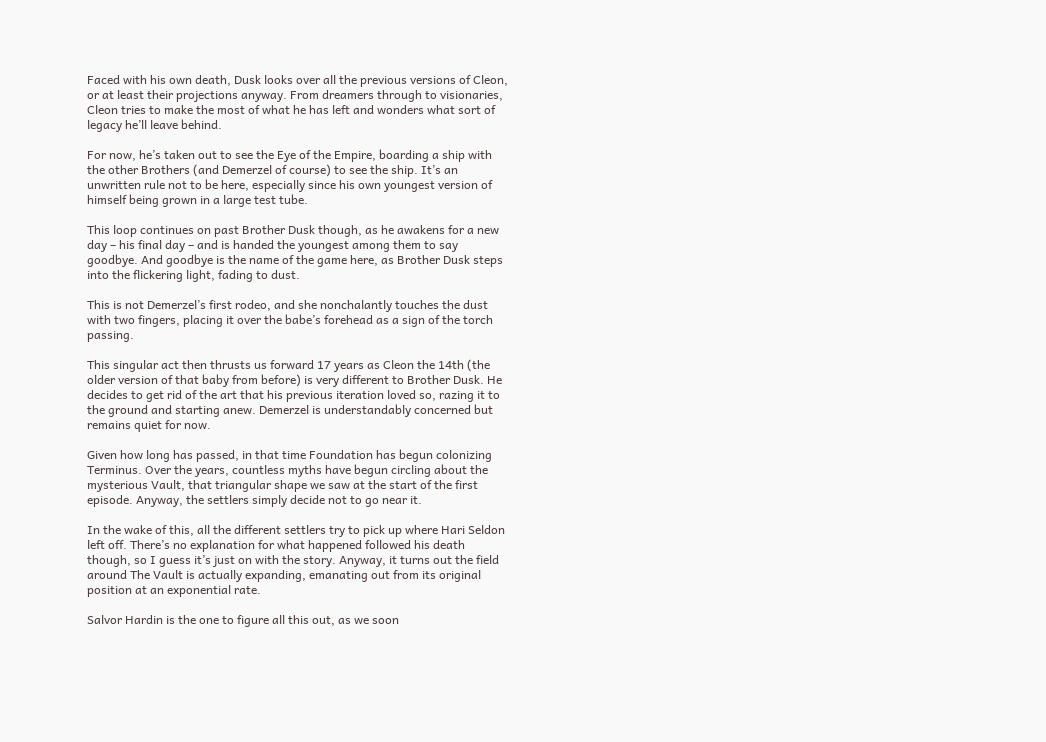Faced with his own death, Dusk looks over all the previous versions of Cleon, or at least their projections anyway. From dreamers through to visionaries, Cleon tries to make the most of what he has left and wonders what sort of legacy he’ll leave behind.

For now, he’s taken out to see the Eye of the Empire, boarding a ship with the other Brothers (and Demerzel of course) to see the ship. It’s an unwritten rule not to be here, especially since his own youngest version of himself being grown in a large test tube.

This loop continues on past Brother Dusk though, as he awakens for a new day – his final day – and is handed the youngest among them to say goodbye. And goodbye is the name of the game here, as Brother Dusk steps into the flickering light, fading to dust.

This is not Demerzel’s first rodeo, and she nonchalantly touches the dust with two fingers, placing it over the babe’s forehead as a sign of the torch passing.

This singular act then thrusts us forward 17 years as Cleon the 14th (the older version of that baby from before) is very different to Brother Dusk. He decides to get rid of the art that his previous iteration loved so, razing it to the ground and starting anew. Demerzel is understandably concerned but remains quiet for now.

Given how long has passed, in that time Foundation has begun colonizing Terminus. Over the years, countless myths have begun circling about the mysterious Vault, that triangular shape we saw at the start of the first episode. Anyway, the settlers simply decide not to go near it.

In the wake of this, all the different settlers try to pick up where Hari Seldon left off. There’s no explanation for what happened followed his death though, so I guess it’s just on with the story. Anyway, it turns out the field around The Vault is actually expanding, emanating out from its original position at an exponential rate.

Salvor Hardin is the one to figure all this out, as we soon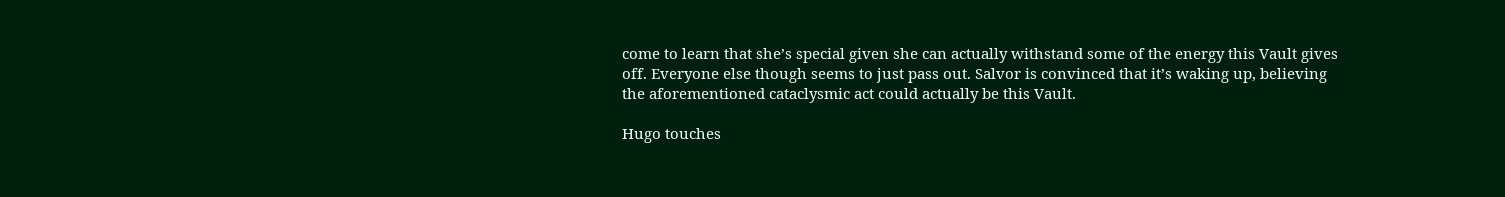come to learn that she’s special given she can actually withstand some of the energy this Vault gives off. Everyone else though seems to just pass out. Salvor is convinced that it’s waking up, believing the aforementioned cataclysmic act could actually be this Vault.

Hugo touches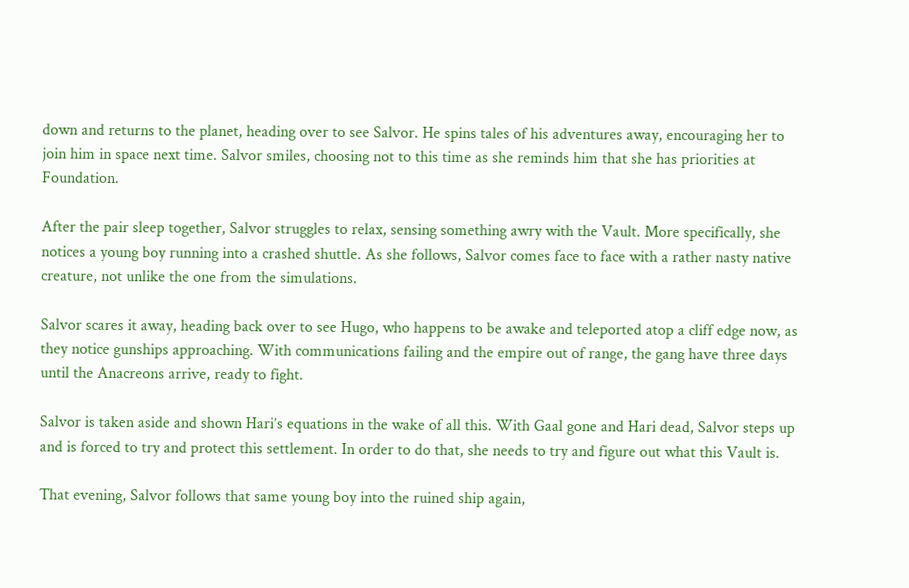down and returns to the planet, heading over to see Salvor. He spins tales of his adventures away, encouraging her to join him in space next time. Salvor smiles, choosing not to this time as she reminds him that she has priorities at Foundation.

After the pair sleep together, Salvor struggles to relax, sensing something awry with the Vault. More specifically, she notices a young boy running into a crashed shuttle. As she follows, Salvor comes face to face with a rather nasty native creature, not unlike the one from the simulations.

Salvor scares it away, heading back over to see Hugo, who happens to be awake and teleported atop a cliff edge now, as they notice gunships approaching. With communications failing and the empire out of range, the gang have three days until the Anacreons arrive, ready to fight.

Salvor is taken aside and shown Hari’s equations in the wake of all this. With Gaal gone and Hari dead, Salvor steps up and is forced to try and protect this settlement. In order to do that, she needs to try and figure out what this Vault is.

That evening, Salvor follows that same young boy into the ruined ship again,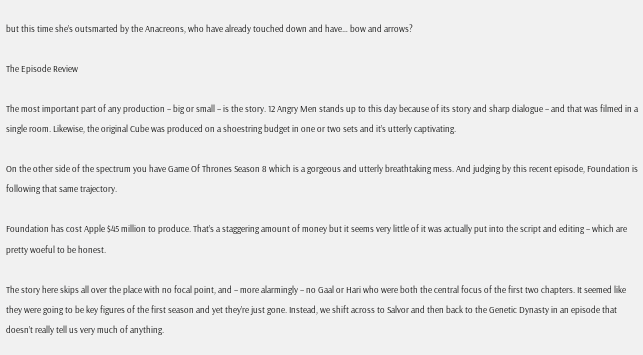but this time she’s outsmarted by the Anacreons, who have already touched down and have… bow and arrows?

The Episode Review

The most important part of any production – big or small – is the story. 12 Angry Men stands up to this day because of its story and sharp dialogue – and that was filmed in a single room. Likewise, the original Cube was produced on a shoestring budget in one or two sets and it’s utterly captivating.

On the other side of the spectrum you have Game Of Thrones Season 8 which is a gorgeous and utterly breathtaking mess. And judging by this recent episode, Foundation is following that same trajectory.

Foundation has cost Apple $45 million to produce. That’s a staggering amount of money but it seems very little of it was actually put into the script and editing – which are pretty woeful to be honest.

The story here skips all over the place with no focal point, and – more alarmingly – no Gaal or Hari who were both the central focus of the first two chapters. It seemed like they were going to be key figures of the first season and yet they’re just gone. Instead, we shift across to Salvor and then back to the Genetic Dynasty in an episode that doesn’t really tell us very much of anything.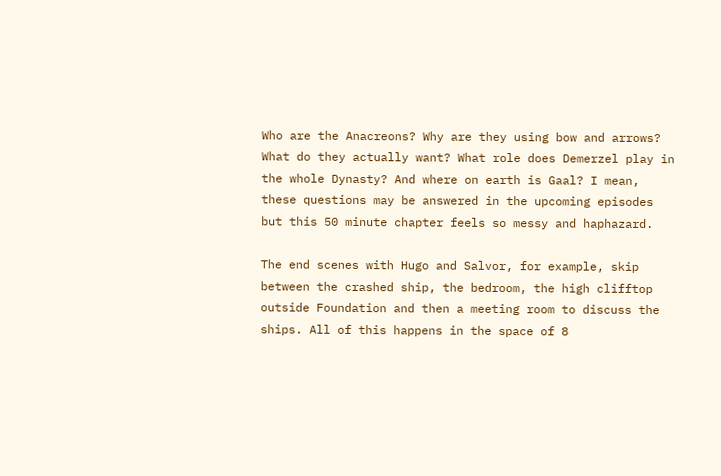Who are the Anacreons? Why are they using bow and arrows? What do they actually want? What role does Demerzel play in the whole Dynasty? And where on earth is Gaal? I mean, these questions may be answered in the upcoming episodes but this 50 minute chapter feels so messy and haphazard.

The end scenes with Hugo and Salvor, for example, skip between the crashed ship, the bedroom, the high clifftop outside Foundation and then a meeting room to discuss the ships. All of this happens in the space of 8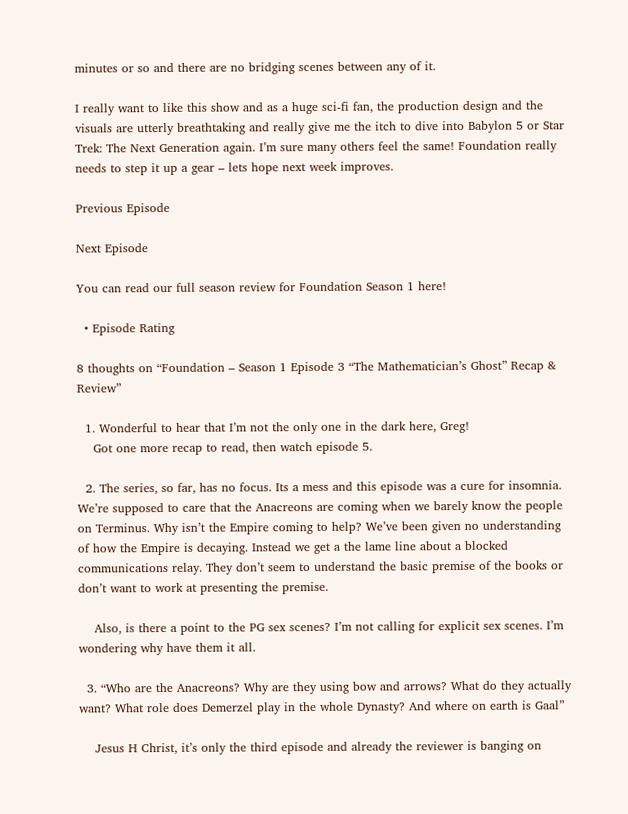minutes or so and there are no bridging scenes between any of it.

I really want to like this show and as a huge sci-fi fan, the production design and the visuals are utterly breathtaking and really give me the itch to dive into Babylon 5 or Star Trek: The Next Generation again. I’m sure many others feel the same! Foundation really needs to step it up a gear – lets hope next week improves.

Previous Episode

Next Episode

You can read our full season review for Foundation Season 1 here!

  • Episode Rating

8 thoughts on “Foundation – Season 1 Episode 3 “The Mathematician’s Ghost” Recap & Review”

  1. Wonderful to hear that I’m not the only one in the dark here, Greg!
    Got one more recap to read, then watch episode 5.

  2. The series, so far, has no focus. Its a mess and this episode was a cure for insomnia. We’re supposed to care that the Anacreons are coming when we barely know the people on Terminus. Why isn’t the Empire coming to help? We’ve been given no understanding of how the Empire is decaying. Instead we get a the lame line about a blocked communications relay. They don’t seem to understand the basic premise of the books or don’t want to work at presenting the premise.

    Also, is there a point to the PG sex scenes? I’m not calling for explicit sex scenes. I’m wondering why have them it all.

  3. “Who are the Anacreons? Why are they using bow and arrows? What do they actually want? What role does Demerzel play in the whole Dynasty? And where on earth is Gaal”

    Jesus H Christ, it’s only the third episode and already the reviewer is banging on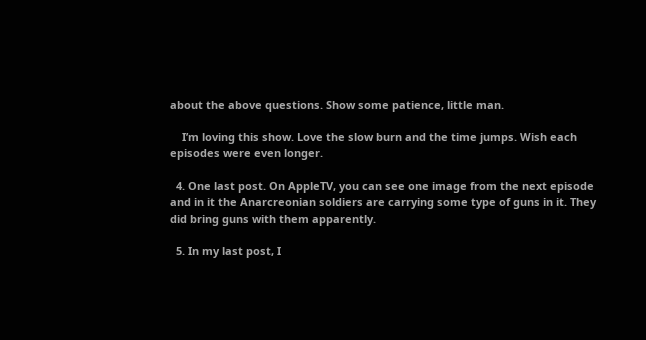about the above questions. Show some patience, little man.

    I’m loving this show. Love the slow burn and the time jumps. Wish each episodes were even longer.

  4. One last post. On AppleTV, you can see one image from the next episode and in it the Anarcreonian soldiers are carrying some type of guns in it. They did bring guns with them apparently.

  5. In my last post, I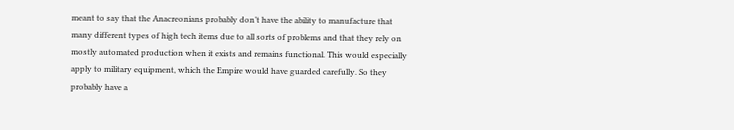meant to say that the Anacreonians probably don’t have the ability to manufacture that many different types of high tech items due to all sorts of problems and that they rely on mostly automated production when it exists and remains functional. This would especially apply to military equipment, which the Empire would have guarded carefully. So they probably have a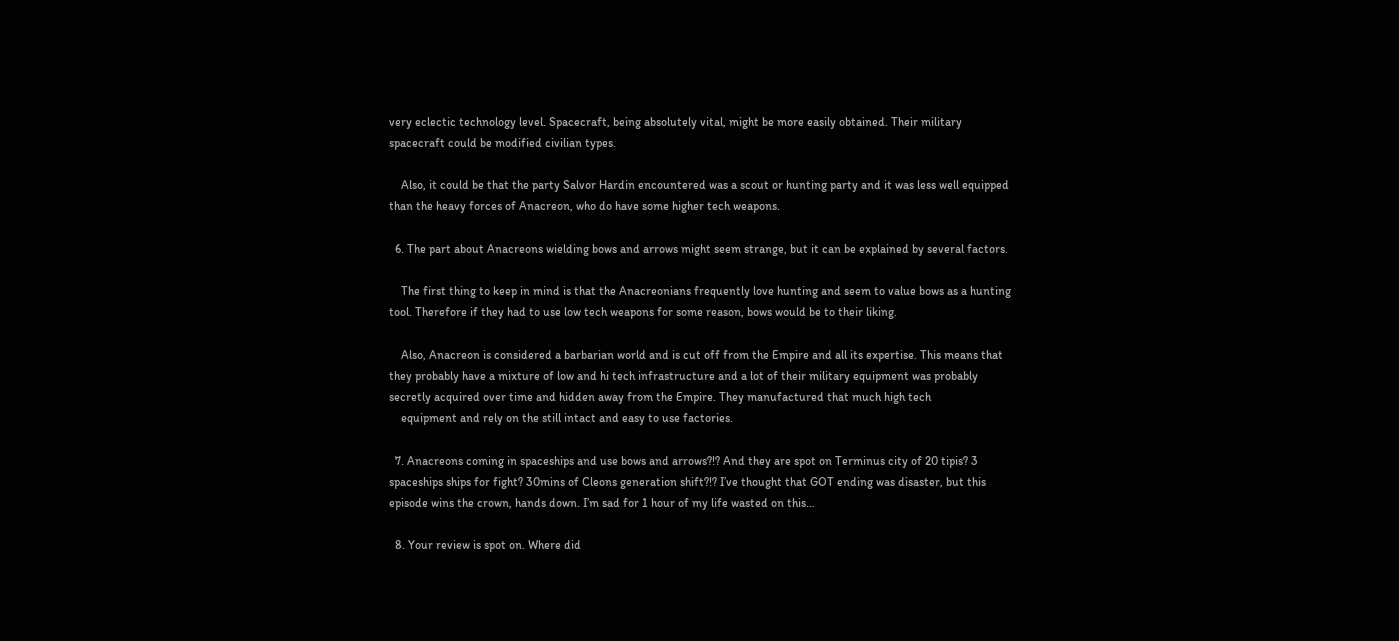very eclectic technology level. Spacecraft, being absolutely vital, might be more easily obtained. Their military spacecraft could be modified civilian types.

    Also, it could be that the party Salvor Hardin encountered was a scout or hunting party and it was less well equipped than the heavy forces of Anacreon, who do have some higher tech weapons.

  6. The part about Anacreons wielding bows and arrows might seem strange, but it can be explained by several factors.

    The first thing to keep in mind is that the Anacreonians frequently love hunting and seem to value bows as a hunting tool. Therefore if they had to use low tech weapons for some reason, bows would be to their liking.

    Also, Anacreon is considered a barbarian world and is cut off from the Empire and all its expertise. This means that they probably have a mixture of low and hi tech infrastructure and a lot of their military equipment was probably secretly acquired over time and hidden away from the Empire. They manufactured that much high tech
    equipment and rely on the still intact and easy to use factories.

  7. Anacreons coming in spaceships and use bows and arrows?!? And they are spot on Terminus city of 20 tipis? 3 spaceships ships for fight? 30mins of Cleons generation shift?!? I’ve thought that GOT ending was disaster, but this episode wins the crown, hands down. I’m sad for 1 hour of my life wasted on this…

  8. Your review is spot on. Where did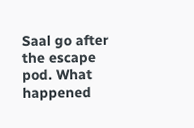Saal go after the escape pod. What happened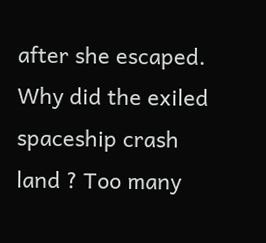after she escaped. Why did the exiled spaceship crash land ? Too many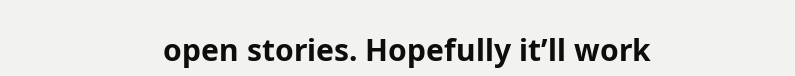open stories. Hopefully it’ll work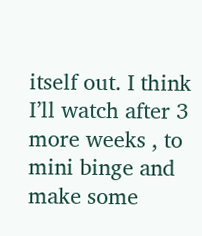itself out. I think I’ll watch after 3 more weeks , to mini binge and make some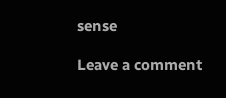sense

Leave a comment